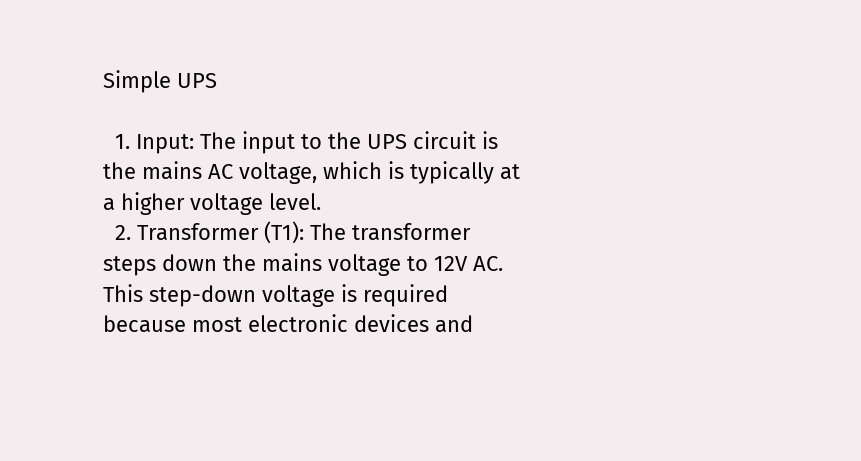Simple UPS

  1. Input: The input to the UPS circuit is the mains AC voltage, which is typically at a higher voltage level.
  2. Transformer (T1): The transformer steps down the mains voltage to 12V AC. This step-down voltage is required because most electronic devices and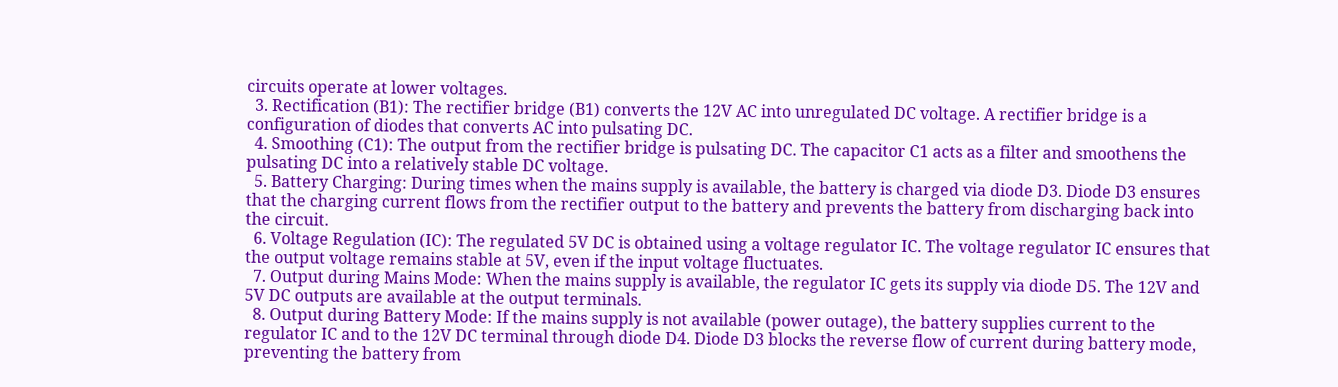circuits operate at lower voltages.
  3. Rectification (B1): The rectifier bridge (B1) converts the 12V AC into unregulated DC voltage. A rectifier bridge is a configuration of diodes that converts AC into pulsating DC.
  4. Smoothing (C1): The output from the rectifier bridge is pulsating DC. The capacitor C1 acts as a filter and smoothens the pulsating DC into a relatively stable DC voltage.
  5. Battery Charging: During times when the mains supply is available, the battery is charged via diode D3. Diode D3 ensures that the charging current flows from the rectifier output to the battery and prevents the battery from discharging back into the circuit.
  6. Voltage Regulation (IC): The regulated 5V DC is obtained using a voltage regulator IC. The voltage regulator IC ensures that the output voltage remains stable at 5V, even if the input voltage fluctuates.
  7. Output during Mains Mode: When the mains supply is available, the regulator IC gets its supply via diode D5. The 12V and 5V DC outputs are available at the output terminals.
  8. Output during Battery Mode: If the mains supply is not available (power outage), the battery supplies current to the regulator IC and to the 12V DC terminal through diode D4. Diode D3 blocks the reverse flow of current during battery mode, preventing the battery from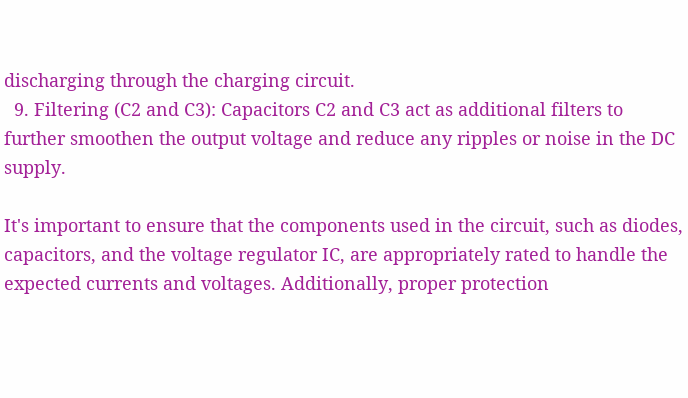discharging through the charging circuit.
  9. Filtering (C2 and C3): Capacitors C2 and C3 act as additional filters to further smoothen the output voltage and reduce any ripples or noise in the DC supply.

It's important to ensure that the components used in the circuit, such as diodes, capacitors, and the voltage regulator IC, are appropriately rated to handle the expected currents and voltages. Additionally, proper protection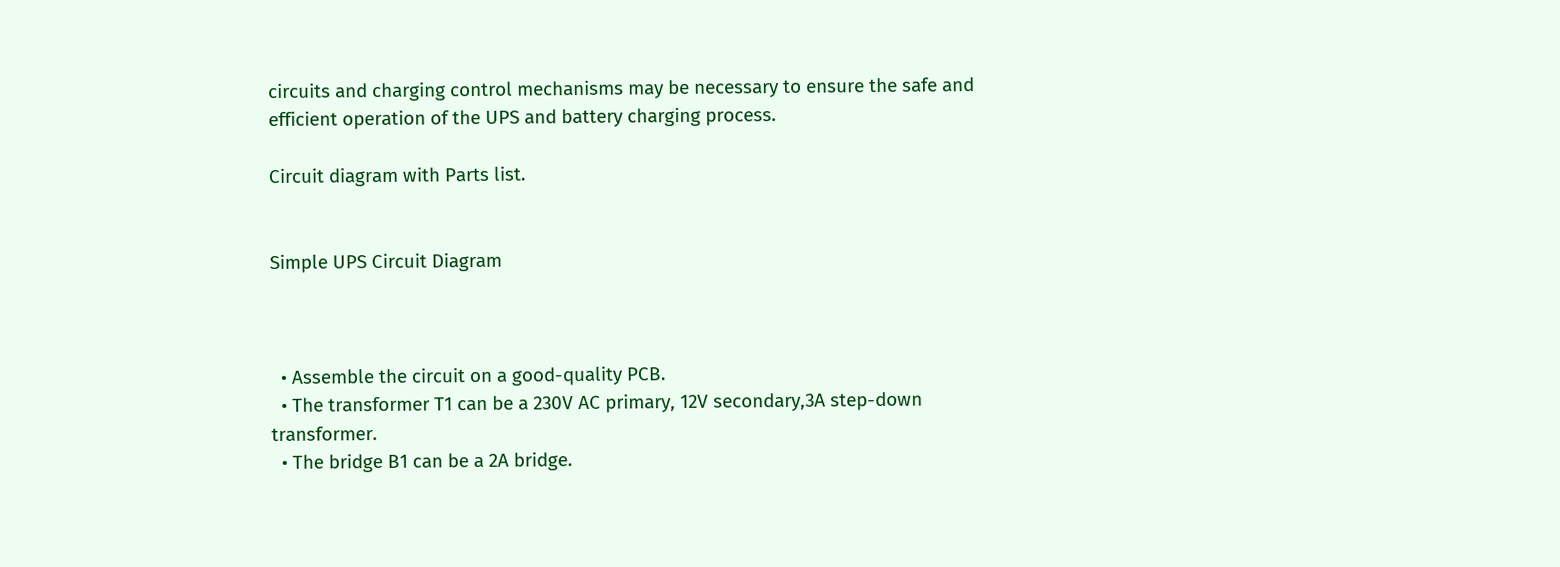circuits and charging control mechanisms may be necessary to ensure the safe and efficient operation of the UPS and battery charging process.

Circuit diagram with Parts list.


Simple UPS Circuit Diagram



  • Assemble the circuit on a good-quality PCB.
  • The transformer T1 can be a 230V AC primary, 12V secondary,3A step-down transformer.
  • The bridge B1 can be a 2A bridge.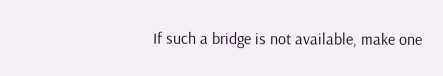If such a bridge is not available, make one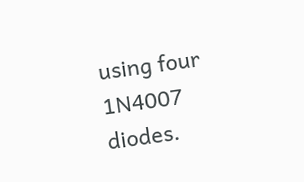using four 1N4007 diodes.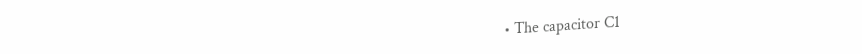• The capacitor C1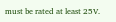must be rated at least 25V.